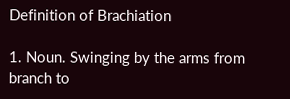Definition of Brachiation

1. Noun. Swinging by the arms from branch to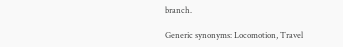branch.

Generic synonyms: Locomotion, Travel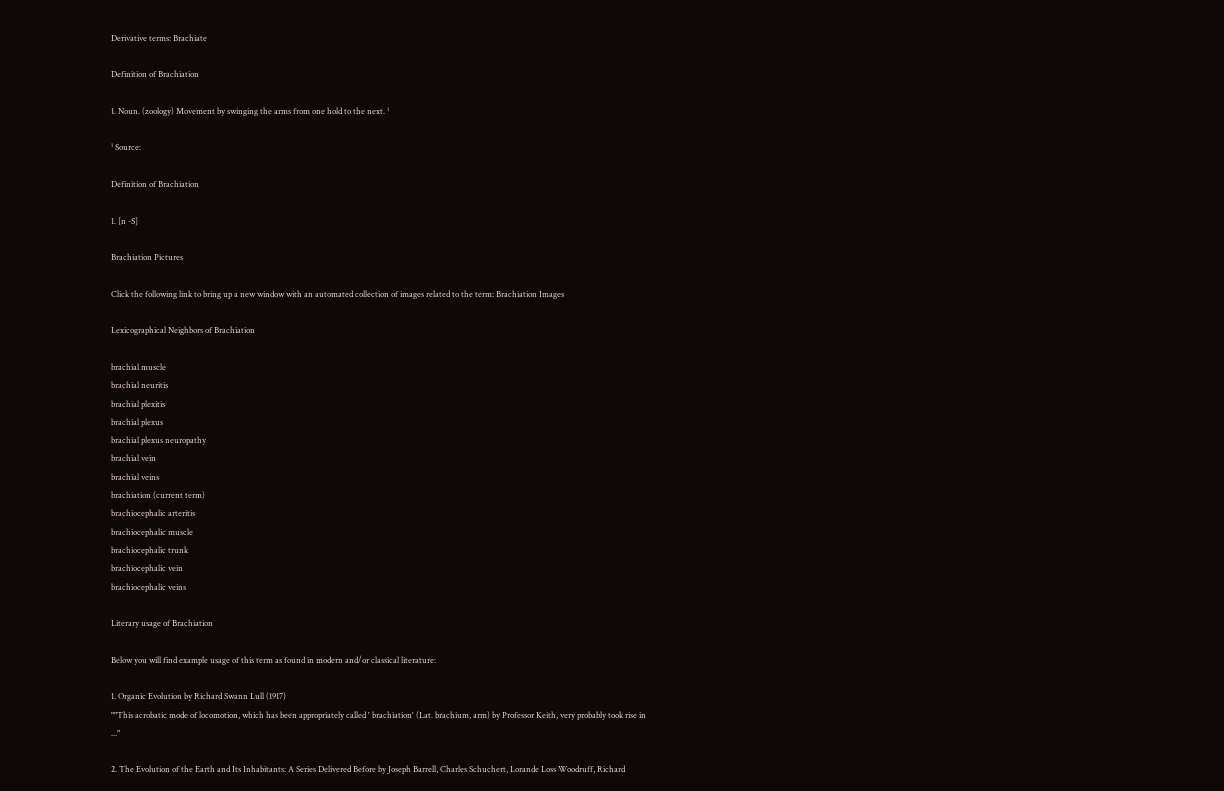Derivative terms: Brachiate

Definition of Brachiation

1. Noun. (zoology) Movement by swinging the arms from one hold to the next. ¹

¹ Source:

Definition of Brachiation

1. [n -S]

Brachiation Pictures

Click the following link to bring up a new window with an automated collection of images related to the term: Brachiation Images

Lexicographical Neighbors of Brachiation

brachial muscle
brachial neuritis
brachial plexitis
brachial plexus
brachial plexus neuropathy
brachial vein
brachial veins
brachiation (current term)
brachiocephalic arteritis
brachiocephalic muscle
brachiocephalic trunk
brachiocephalic vein
brachiocephalic veins

Literary usage of Brachiation

Below you will find example usage of this term as found in modern and/or classical literature:

1. Organic Evolution by Richard Swann Lull (1917)
""This acrobatic mode of locomotion, which has been appropriately called ' brachiation' (Lat. brachium, arm) by Professor Keith, very probably took rise in ..."

2. The Evolution of the Earth and Its Inhabitants: A Series Delivered Before by Joseph Barrell, Charles Schuchert, Lorande Loss Woodruff, Richard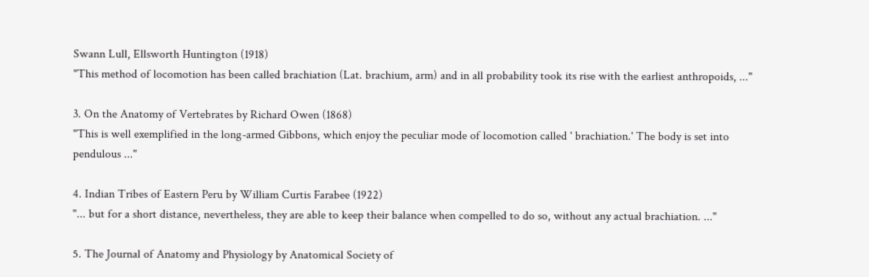Swann Lull, Ellsworth Huntington (1918)
"This method of locomotion has been called brachiation (Lat. brachium, arm) and in all probability took its rise with the earliest anthropoids, ..."

3. On the Anatomy of Vertebrates by Richard Owen (1868)
"This is well exemplified in the long-armed Gibbons, which enjoy the peculiar mode of locomotion called ' brachiation.' The body is set into pendulous ..."

4. Indian Tribes of Eastern Peru by William Curtis Farabee (1922)
"... but for a short distance, nevertheless, they are able to keep their balance when compelled to do so, without any actual brachiation. ..."

5. The Journal of Anatomy and Physiology by Anatomical Society of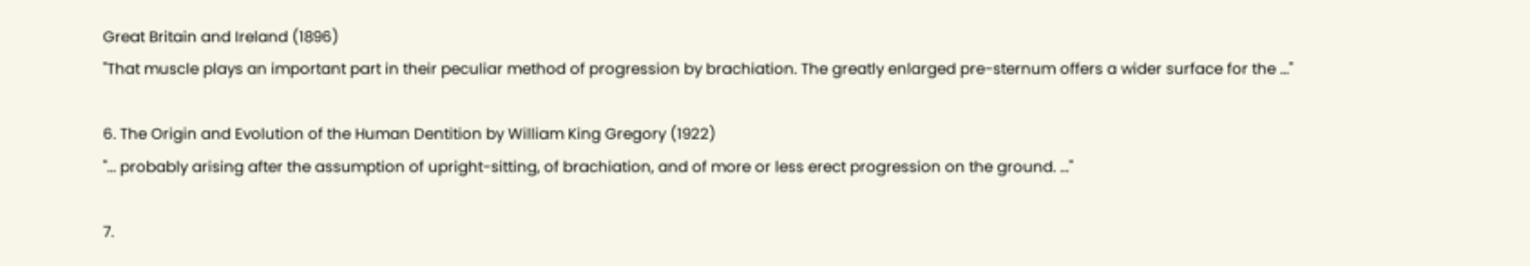Great Britain and Ireland (1896)
"That muscle plays an important part in their peculiar method of progression by brachiation. The greatly enlarged pre-sternum offers a wider surface for the ..."

6. The Origin and Evolution of the Human Dentition by William King Gregory (1922)
"... probably arising after the assumption of upright-sitting, of brachiation, and of more or less erect progression on the ground. ..."

7.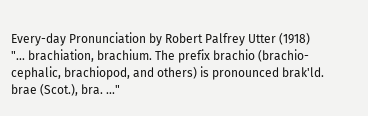Every-day Pronunciation by Robert Palfrey Utter (1918)
"... brachiation, brachium. The prefix brachio (brachio-cephalic, brachiopod, and others) is pronounced brak'ld. brae (Scot.), bra. ..."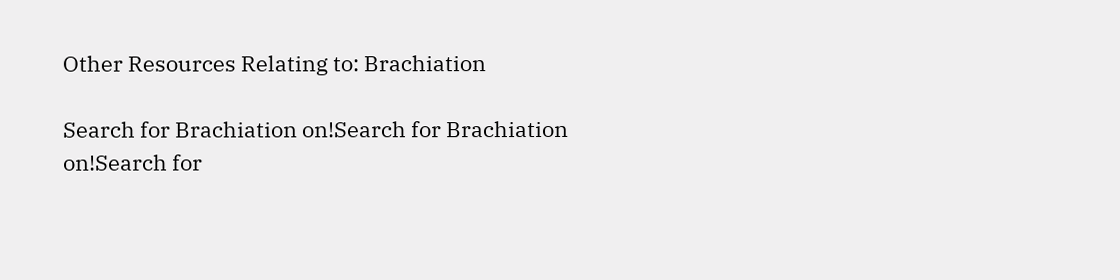Other Resources Relating to: Brachiation

Search for Brachiation on!Search for Brachiation on!Search for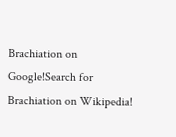Brachiation on Google!Search for Brachiation on Wikipedia!